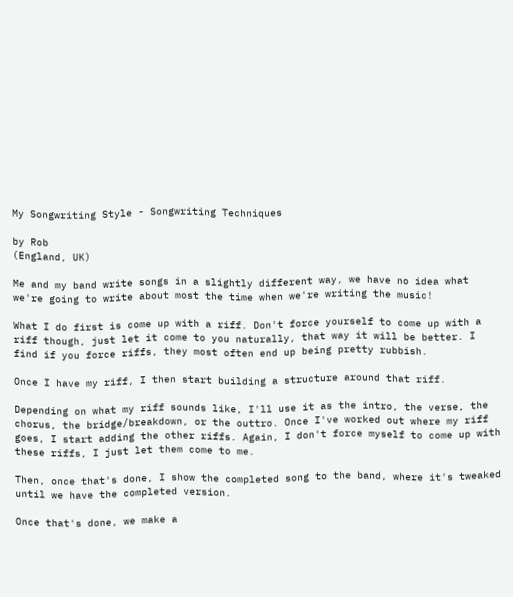My Songwriting Style - Songwriting Techniques

by Rob
(England, UK)

Me and my band write songs in a slightly different way, we have no idea what we're going to write about most the time when we're writing the music!

What I do first is come up with a riff. Don't force yourself to come up with a riff though, just let it come to you naturally, that way it will be better. I find if you force riffs, they most often end up being pretty rubbish.

Once I have my riff, I then start building a structure around that riff.

Depending on what my riff sounds like, I'll use it as the intro, the verse, the chorus, the bridge/breakdown, or the outtro. Once I've worked out where my riff goes, I start adding the other riffs. Again, I don't force myself to come up with these riffs, I just let them come to me.

Then, once that's done, I show the completed song to the band, where it's tweaked until we have the completed version.

Once that's done, we make a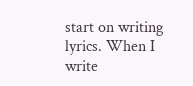start on writing lyrics. When I write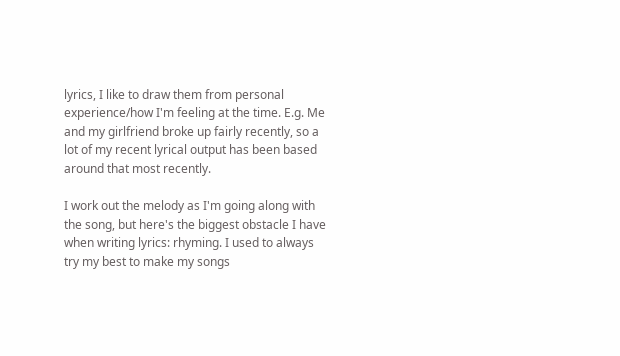lyrics, I like to draw them from personal experience/how I'm feeling at the time. E.g. Me and my girlfriend broke up fairly recently, so a lot of my recent lyrical output has been based around that most recently.

I work out the melody as I'm going along with the song, but here's the biggest obstacle I have when writing lyrics: rhyming. I used to always try my best to make my songs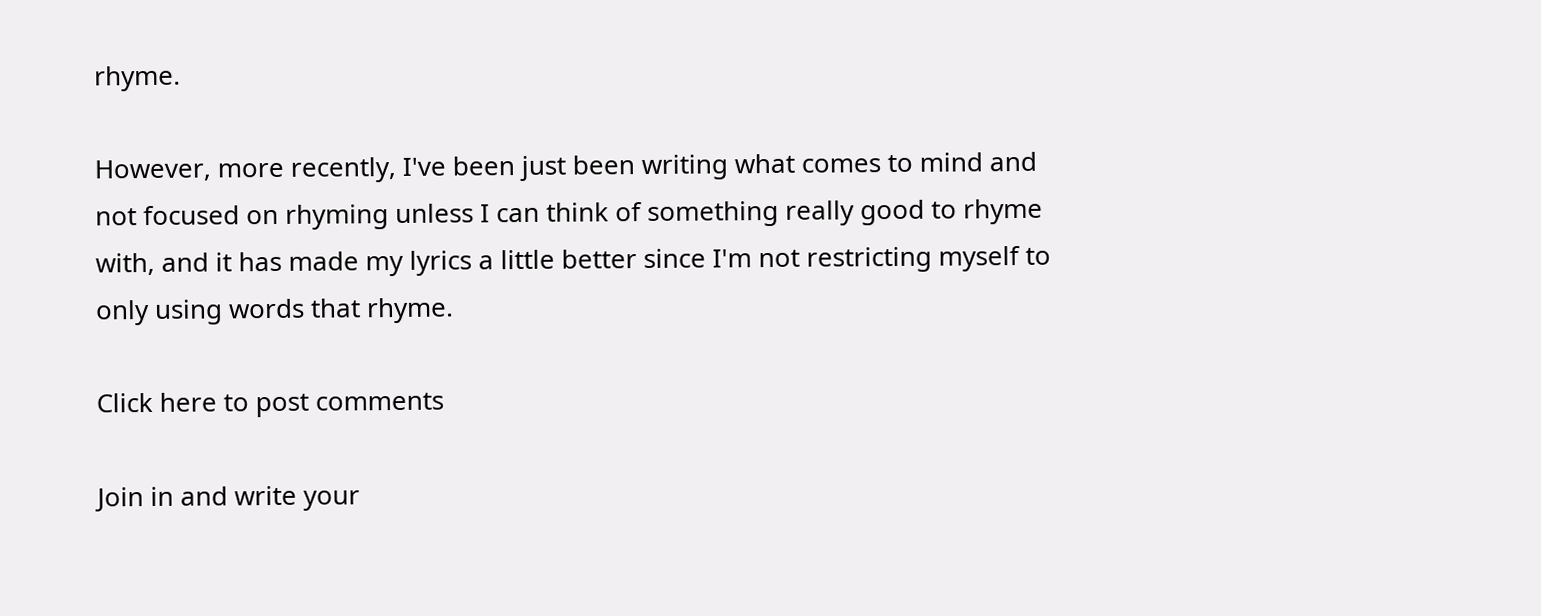rhyme.

However, more recently, I've been just been writing what comes to mind and not focused on rhyming unless I can think of something really good to rhyme with, and it has made my lyrics a little better since I'm not restricting myself to only using words that rhyme.

Click here to post comments

Join in and write your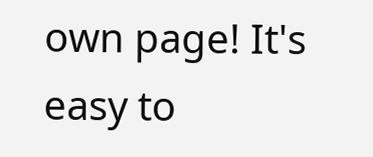own page! It's easy to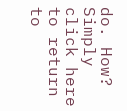do. How? Simply click here to return to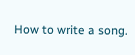How to write a song.